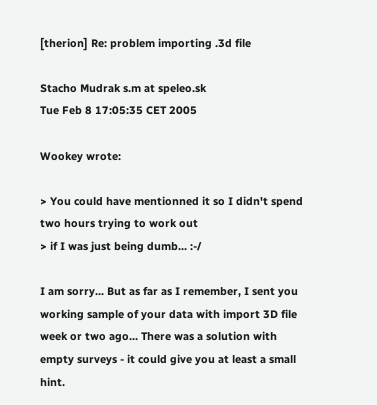[therion] Re: problem importing .3d file

Stacho Mudrak s.m at speleo.sk
Tue Feb 8 17:05:35 CET 2005

Wookey wrote:

> You could have mentionned it so I didn't spend two hours trying to work out
> if I was just being dumb... :-/

I am sorry... But as far as I remember, I sent you working sample of your data with import 3D file week or two ago... There was a solution with empty surveys - it could give you at least a small hint.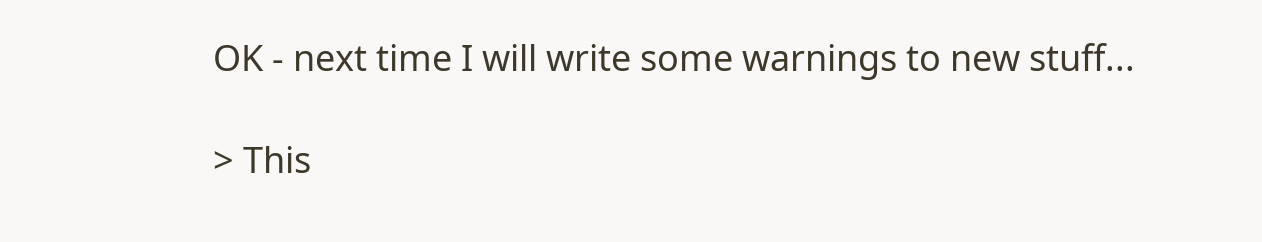OK - next time I will write some warnings to new stuff...

> This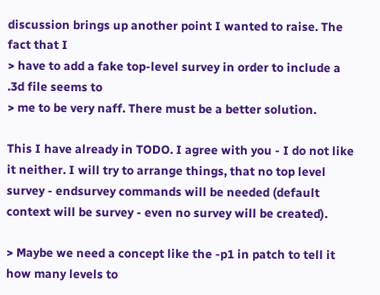discussion brings up another point I wanted to raise. The fact that I
> have to add a fake top-level survey in order to include a .3d file seems to
> me to be very naff. There must be a better solution.

This I have already in TODO. I agree with you - I do not like it neither. I will try to arrange things, that no top level survey - endsurvey commands will be needed (default context will be survey - even no survey will be created).

> Maybe we need a concept like the -p1 in patch to tell it how many levels to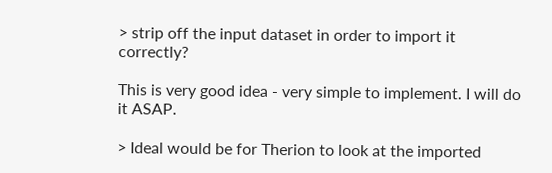> strip off the input dataset in order to import it correctly?

This is very good idea - very simple to implement. I will do it ASAP.

> Ideal would be for Therion to look at the imported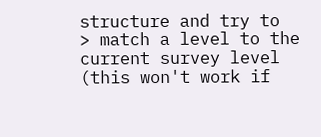structure and try to
> match a level to the current survey level (this won't work if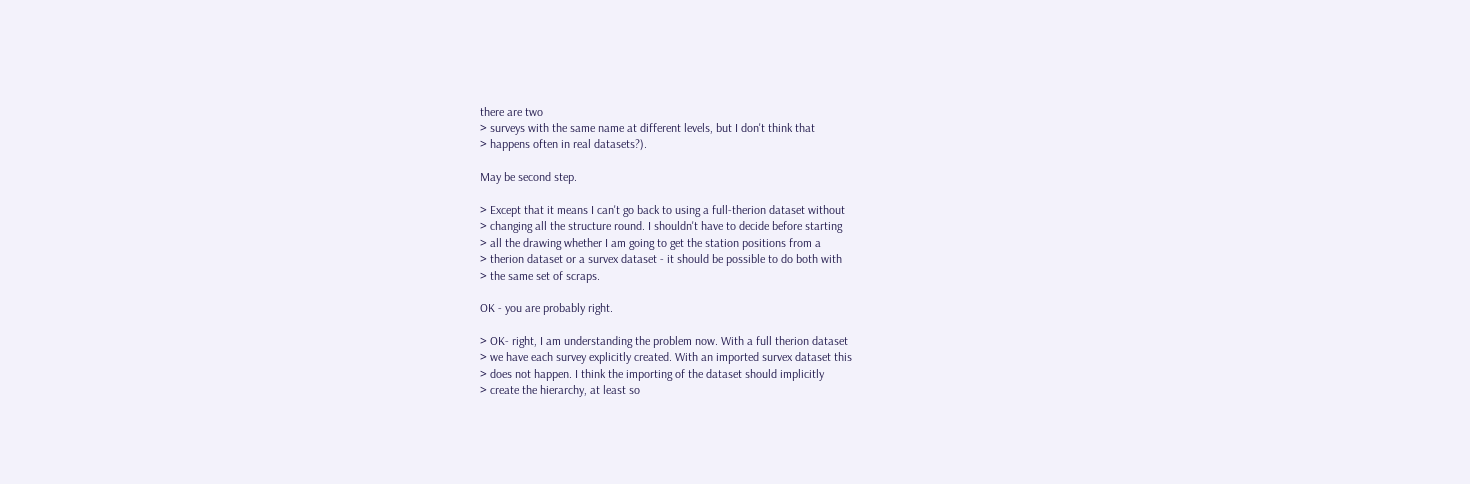there are two
> surveys with the same name at different levels, but I don't think that
> happens often in real datasets?).

May be second step.

> Except that it means I can't go back to using a full-therion dataset without
> changing all the structure round. I shouldn't have to decide before starting
> all the drawing whether I am going to get the station positions from a
> therion dataset or a survex dataset - it should be possible to do both with
> the same set of scraps.

OK - you are probably right.

> OK- right, I am understanding the problem now. With a full therion dataset
> we have each survey explicitly created. With an imported survex dataset this
> does not happen. I think the importing of the dataset should implicitly
> create the hierarchy, at least so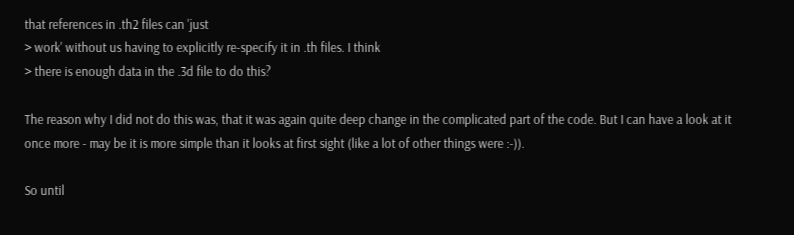that references in .th2 files can 'just
> work' without us having to explicitly re-specify it in .th files. I think
> there is enough data in the .3d file to do this?

The reason why I did not do this was, that it was again quite deep change in the complicated part of the code. But I can have a look at it once more - may be it is more simple than it looks at first sight (like a lot of other things were :-)).

So until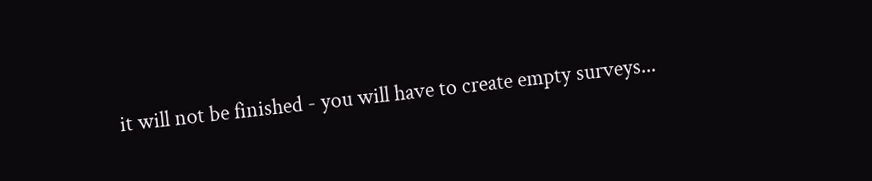it will not be finished - you will have to create empty surveys...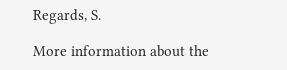Regards, S.

More information about the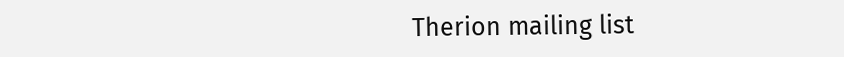Therion mailing list